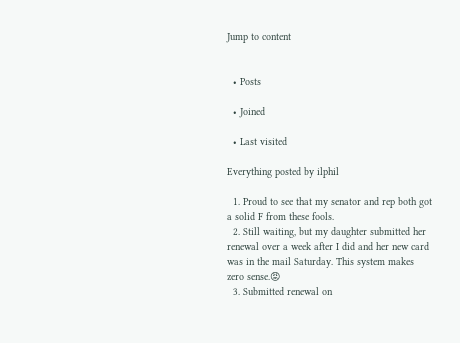Jump to content


  • Posts

  • Joined

  • Last visited

Everything posted by ilphil

  1. Proud to see that my senator and rep both got a solid F from these fools.
  2. Still waiting, but my daughter submitted her renewal over a week after I did and her new card was in the mail Saturday. This system makes zero sense.😡
  3. Submitted renewal on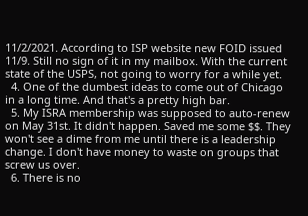11/2/2021. According to ISP website new FOID issued 11/9. Still no sign of it in my mailbox. With the current state of the USPS, not going to worry for a while yet.
  4. One of the dumbest ideas to come out of Chicago in a long time. And that's a pretty high bar.
  5. My ISRA membership was supposed to auto-renew on May 31st. It didn't happen. Saved me some $$. They won't see a dime from me until there is a leadership change. I don't have money to waste on groups that screw us over.
  6. There is no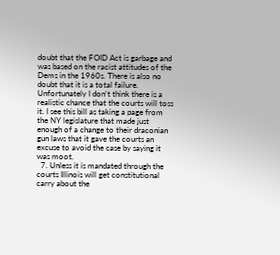doubt that the FOID Act is garbage and was based on the racist attitudes of the Dems in the 1960s. There is also no doubt that it is a total failure. Unfortunately I don't think there is a realistic chance that the courts will toss it. I see this bill as taking a page from the NY legislature that made just enough of a change to their draconian gun laws that it gave the courts an excuse to avoid the case by saying it was moot.
  7. Unless it is mandated through the courts Illinois will get constitutional carry about the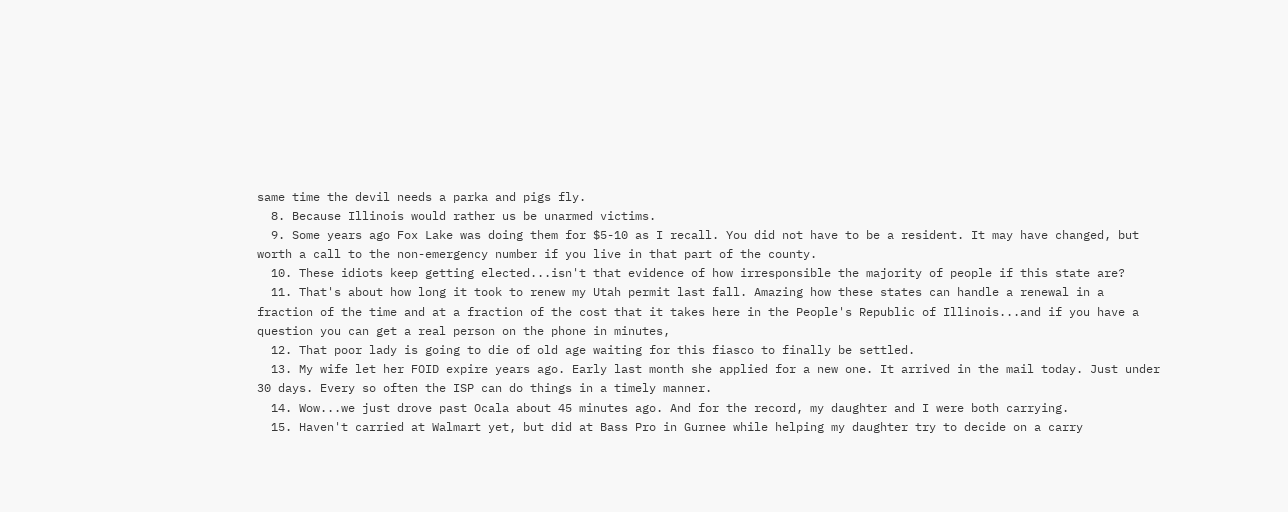same time the devil needs a parka and pigs fly.
  8. Because Illinois would rather us be unarmed victims.
  9. Some years ago Fox Lake was doing them for $5-10 as I recall. You did not have to be a resident. It may have changed, but worth a call to the non-emergency number if you live in that part of the county.
  10. These idiots keep getting elected...isn't that evidence of how irresponsible the majority of people if this state are?
  11. That's about how long it took to renew my Utah permit last fall. Amazing how these states can handle a renewal in a fraction of the time and at a fraction of the cost that it takes here in the People's Republic of Illinois...and if you have a question you can get a real person on the phone in minutes,
  12. That poor lady is going to die of old age waiting for this fiasco to finally be settled.
  13. My wife let her FOID expire years ago. Early last month she applied for a new one. It arrived in the mail today. Just under 30 days. Every so often the ISP can do things in a timely manner.
  14. Wow...we just drove past Ocala about 45 minutes ago. And for the record, my daughter and I were both carrying.
  15. Haven't carried at Walmart yet, but did at Bass Pro in Gurnee while helping my daughter try to decide on a carry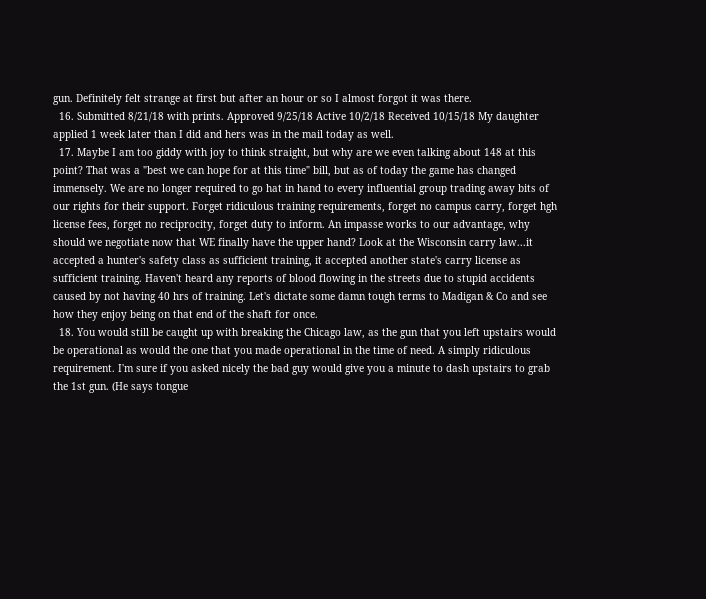gun. Definitely felt strange at first but after an hour or so I almost forgot it was there.
  16. Submitted 8/21/18 with prints. Approved 9/25/18 Active 10/2/18 Received 10/15/18 My daughter applied 1 week later than I did and hers was in the mail today as well.
  17. Maybe I am too giddy with joy to think straight, but why are we even talking about 148 at this point? That was a "best we can hope for at this time" bill, but as of today the game has changed immensely. We are no longer required to go hat in hand to every influential group trading away bits of our rights for their support. Forget ridiculous training requirements, forget no campus carry, forget hgh license fees, forget no reciprocity, forget duty to inform. An impasse works to our advantage, why should we negotiate now that WE finally have the upper hand? Look at the Wisconsin carry law...it accepted a hunter's safety class as sufficient training, it accepted another state's carry license as sufficient training. Haven't heard any reports of blood flowing in the streets due to stupid accidents caused by not having 40 hrs of training. Let's dictate some damn tough terms to Madigan & Co and see how they enjoy being on that end of the shaft for once.
  18. You would still be caught up with breaking the Chicago law, as the gun that you left upstairs would be operational as would the one that you made operational in the time of need. A simply ridiculous requirement. I'm sure if you asked nicely the bad guy would give you a minute to dash upstairs to grab the 1st gun. (He says tongue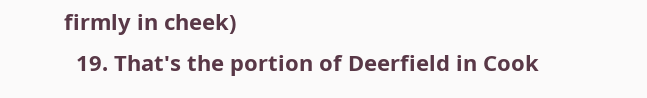firmly in cheek)
  19. That's the portion of Deerfield in Cook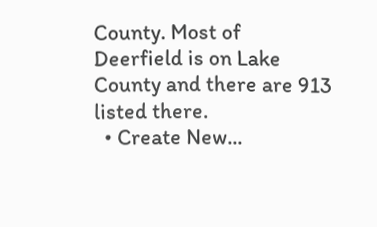County. Most of Deerfield is on Lake County and there are 913 listed there.
  • Create New...